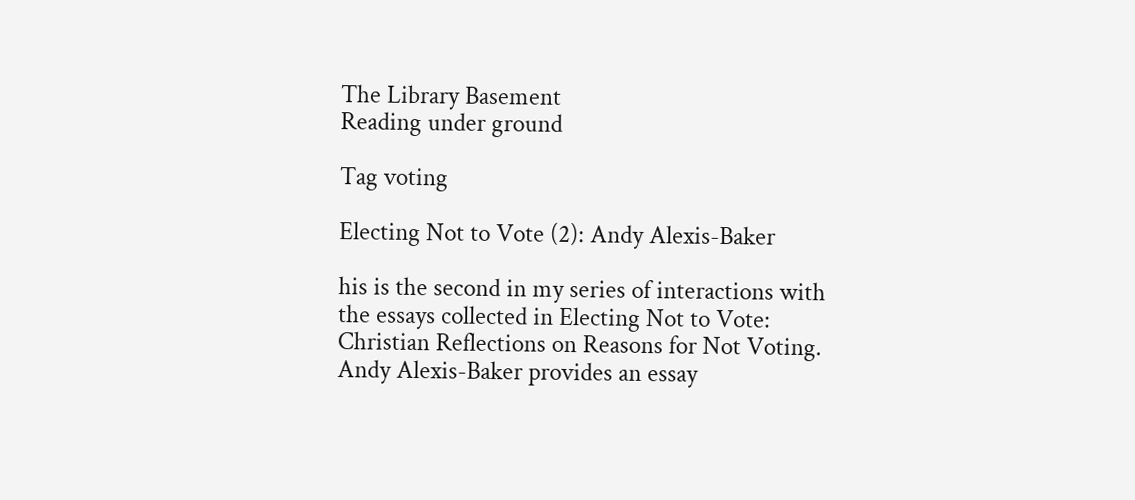The Library Basement
Reading under ground

Tag voting

Electing Not to Vote (2): Andy Alexis-Baker

his is the second in my series of interactions with the essays collected in Electing Not to Vote: Christian Reflections on Reasons for Not Voting. Andy Alexis-Baker provides an essay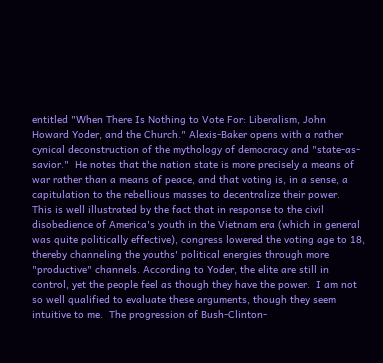entitled "When There Is Nothing to Vote For: Liberalism, John Howard Yoder, and the Church." Alexis-Baker opens with a rather cynical deconstruction of the mythology of democracy and "state-as-savior."  He notes that the nation state is more precisely a means of war rather than a means of peace, and that voting is, in a sense, a capitulation to the rebellious masses to decentralize their power.  This is well illustrated by the fact that in response to the civil disobedience of America's youth in the Vietnam era (which in general was quite politically effective), congress lowered the voting age to 18, thereby channeling the youths' political energies through more "productive" channels. According to Yoder, the elite are still in control, yet the people feel as though they have the power.  I am not so well qualified to evaluate these arguments, though they seem intuitive to me.  The progression of Bush-Clinton-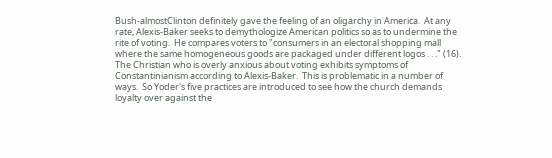Bush-almostClinton definitely gave the feeling of an oligarchy in America.  At any rate, Alexis-Baker seeks to demythologize American politics so as to undermine the rite of voting.  He compares voters to "consumers in an electoral shopping mall where the same homogeneous goods are packaged under different logos . . ." (16). The Christian who is overly anxious about voting exhibits symptoms of Constantinianism according to Alexis-Baker.  This is problematic in a number of ways.  So Yoder's five practices are introduced to see how the church demands loyalty over against the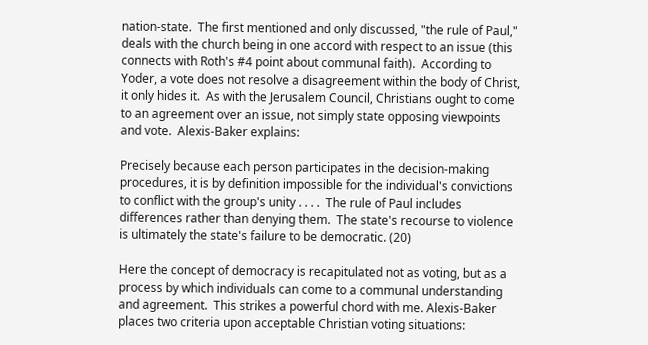nation-state.  The first mentioned and only discussed, "the rule of Paul," deals with the church being in one accord with respect to an issue (this connects with Roth's #4 point about communal faith).  According to Yoder, a vote does not resolve a disagreement within the body of Christ, it only hides it.  As with the Jerusalem Council, Christians ought to come to an agreement over an issue, not simply state opposing viewpoints and vote.  Alexis-Baker explains:

Precisely because each person participates in the decision-making procedures, it is by definition impossible for the individual's convictions to conflict with the group's unity . . . .  The rule of Paul includes differences rather than denying them.  The state's recourse to violence is ultimately the state's failure to be democratic. (20)

Here the concept of democracy is recapitulated not as voting, but as a process by which individuals can come to a communal understanding and agreement.  This strikes a powerful chord with me. Alexis-Baker places two criteria upon acceptable Christian voting situations: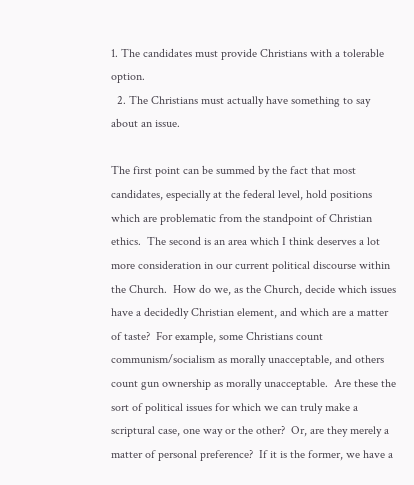1. The candidates must provide Christians with a tolerable option.
  2. The Christians must actually have something to say about an issue.

The first point can be summed by the fact that most candidates, especially at the federal level, hold positions which are problematic from the standpoint of Christian ethics.  The second is an area which I think deserves a lot more consideration in our current political discourse within the Church.  How do we, as the Church, decide which issues have a decidedly Christian element, and which are a matter of taste?  For example, some Christians count communism/socialism as morally unacceptable, and others count gun ownership as morally unacceptable.  Are these the sort of political issues for which we can truly make a scriptural case, one way or the other?  Or, are they merely a matter of personal preference?  If it is the former, we have a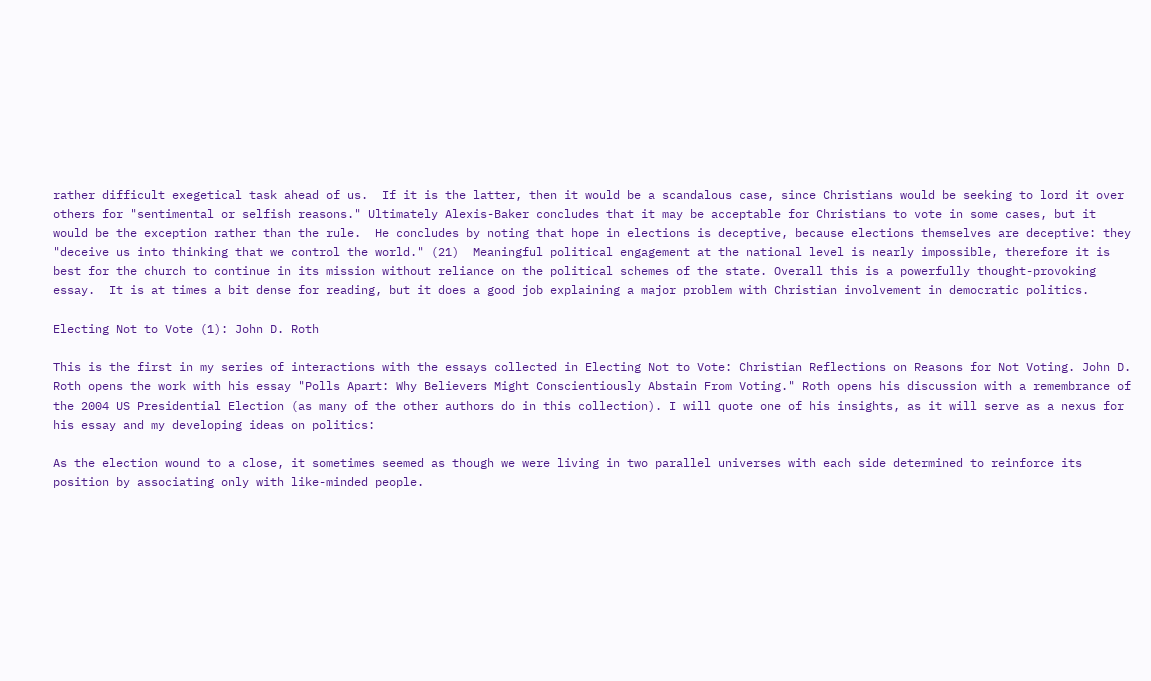rather difficult exegetical task ahead of us.  If it is the latter, then it would be a scandalous case, since Christians would be seeking to lord it over others for "sentimental or selfish reasons." Ultimately Alexis-Baker concludes that it may be acceptable for Christians to vote in some cases, but it would be the exception rather than the rule.  He concludes by noting that hope in elections is deceptive, because elections themselves are deceptive: they "deceive us into thinking that we control the world." (21)  Meaningful political engagement at the national level is nearly impossible, therefore it is best for the church to continue in its mission without reliance on the political schemes of the state. Overall this is a powerfully thought-provoking essay.  It is at times a bit dense for reading, but it does a good job explaining a major problem with Christian involvement in democratic politics.

Electing Not to Vote (1): John D. Roth

This is the first in my series of interactions with the essays collected in Electing Not to Vote: Christian Reflections on Reasons for Not Voting. John D. Roth opens the work with his essay "Polls Apart: Why Believers Might Conscientiously Abstain From Voting." Roth opens his discussion with a remembrance of the 2004 US Presidential Election (as many of the other authors do in this collection). I will quote one of his insights, as it will serve as a nexus for his essay and my developing ideas on politics:

As the election wound to a close, it sometimes seemed as though we were living in two parallel universes with each side determined to reinforce its position by associating only with like-minded people.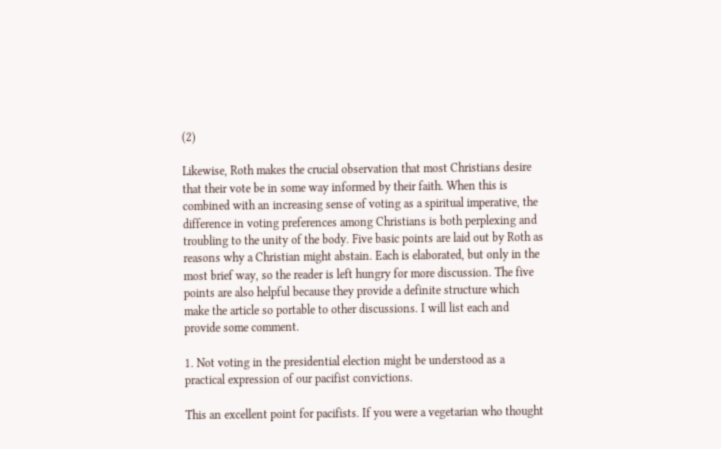(2)

Likewise, Roth makes the crucial observation that most Christians desire that their vote be in some way informed by their faith. When this is combined with an increasing sense of voting as a spiritual imperative, the difference in voting preferences among Christians is both perplexing and troubling to the unity of the body. Five basic points are laid out by Roth as reasons why a Christian might abstain. Each is elaborated, but only in the most brief way, so the reader is left hungry for more discussion. The five points are also helpful because they provide a definite structure which make the article so portable to other discussions. I will list each and provide some comment.

1. Not voting in the presidential election might be understood as a practical expression of our pacifist convictions.

This an excellent point for pacifists. If you were a vegetarian who thought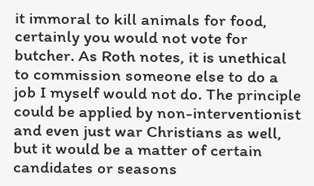it immoral to kill animals for food, certainly you would not vote for butcher. As Roth notes, it is unethical to commission someone else to do a job I myself would not do. The principle could be applied by non-interventionist and even just war Christians as well, but it would be a matter of certain candidates or seasons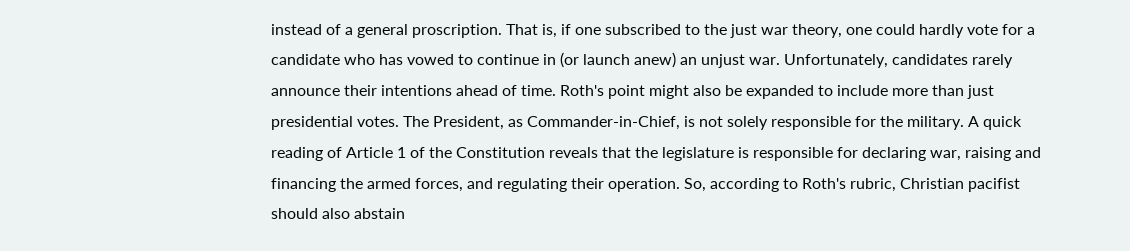instead of a general proscription. That is, if one subscribed to the just war theory, one could hardly vote for a candidate who has vowed to continue in (or launch anew) an unjust war. Unfortunately, candidates rarely announce their intentions ahead of time. Roth's point might also be expanded to include more than just presidential votes. The President, as Commander-in-Chief, is not solely responsible for the military. A quick reading of Article 1 of the Constitution reveals that the legislature is responsible for declaring war, raising and financing the armed forces, and regulating their operation. So, according to Roth's rubric, Christian pacifist should also abstain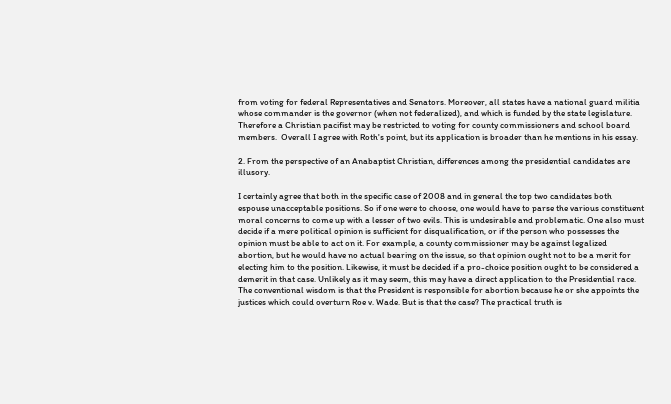from voting for federal Representatives and Senators. Moreover, all states have a national guard militia whose commander is the governor (when not federalized), and which is funded by the state legislature. Therefore a Christian pacifist may be restricted to voting for county commissioners and school board members.  Overall I agree with Roth's point, but its application is broader than he mentions in his essay.

2. From the perspective of an Anabaptist Christian, differences among the presidential candidates are illusory.

I certainly agree that both in the specific case of 2008 and in general the top two candidates both espouse unacceptable positions. So if one were to choose, one would have to parse the various constituent moral concerns to come up with a lesser of two evils. This is undesirable and problematic. One also must decide if a mere political opinion is sufficient for disqualification, or if the person who possesses the opinion must be able to act on it. For example, a county commissioner may be against legalized abortion, but he would have no actual bearing on the issue, so that opinion ought not to be a merit for electing him to the position. Likewise, it must be decided if a pro-choice position ought to be considered a demerit in that case. Unlikely as it may seem, this may have a direct application to the Presidential race. The conventional wisdom is that the President is responsible for abortion because he or she appoints the justices which could overturn Roe v. Wade. But is that the case? The practical truth is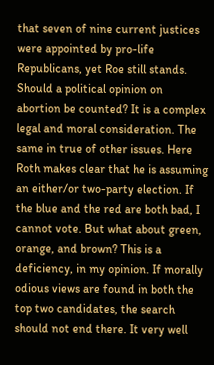that seven of nine current justices were appointed by pro-life Republicans, yet Roe still stands. Should a political opinion on abortion be counted? It is a complex legal and moral consideration. The same in true of other issues. Here Roth makes clear that he is assuming an either/or two-party election. If the blue and the red are both bad, I cannot vote. But what about green, orange, and brown? This is a deficiency, in my opinion. If morally odious views are found in both the top two candidates, the search should not end there. It very well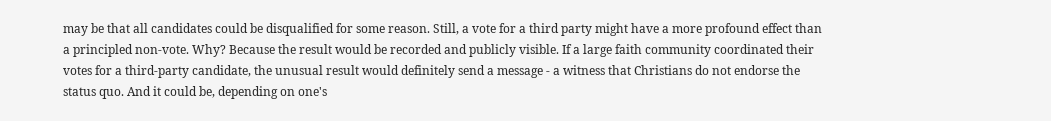may be that all candidates could be disqualified for some reason. Still, a vote for a third party might have a more profound effect than a principled non-vote. Why? Because the result would be recorded and publicly visible. If a large faith community coordinated their votes for a third-party candidate, the unusual result would definitely send a message - a witness that Christians do not endorse the status quo. And it could be, depending on one's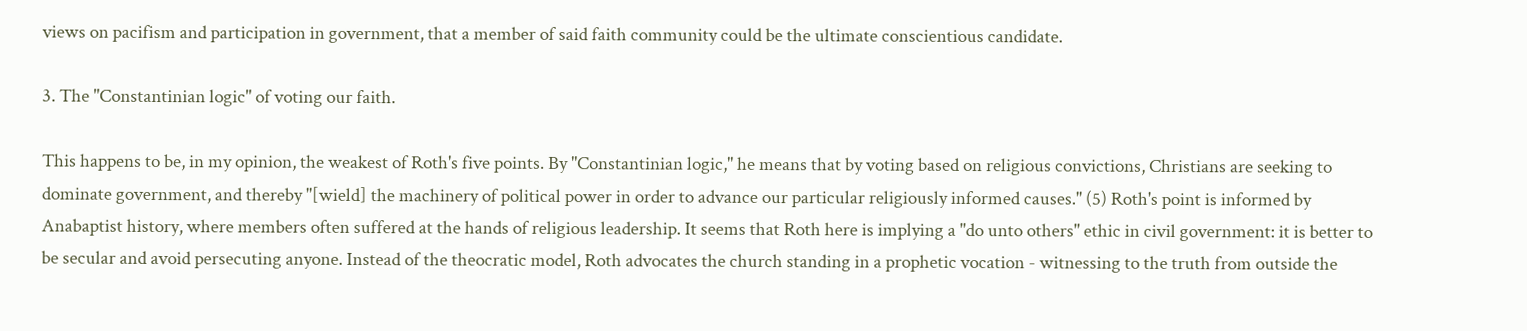views on pacifism and participation in government, that a member of said faith community could be the ultimate conscientious candidate.

3. The "Constantinian logic" of voting our faith.

This happens to be, in my opinion, the weakest of Roth's five points. By "Constantinian logic," he means that by voting based on religious convictions, Christians are seeking to dominate government, and thereby "[wield] the machinery of political power in order to advance our particular religiously informed causes." (5) Roth's point is informed by Anabaptist history, where members often suffered at the hands of religious leadership. It seems that Roth here is implying a "do unto others" ethic in civil government: it is better to be secular and avoid persecuting anyone. Instead of the theocratic model, Roth advocates the church standing in a prophetic vocation - witnessing to the truth from outside the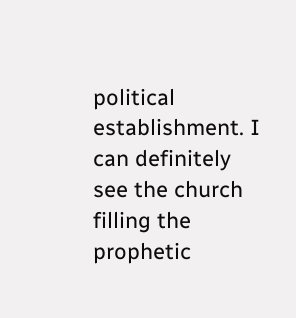political establishment. I can definitely see the church filling the prophetic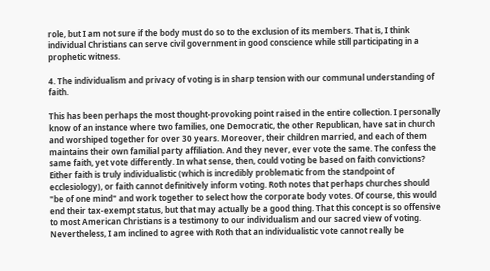role, but I am not sure if the body must do so to the exclusion of its members. That is, I think individual Christians can serve civil government in good conscience while still participating in a prophetic witness.

4. The individualism and privacy of voting is in sharp tension with our communal understanding of faith.

This has been perhaps the most thought-provoking point raised in the entire collection. I personally know of an instance where two families, one Democratic, the other Republican, have sat in church and worshiped together for over 30 years. Moreover, their children married, and each of them maintains their own familial party affiliation. And they never, ever vote the same. The confess the same faith, yet vote differently. In what sense, then, could voting be based on faith convictions? Either faith is truly individualistic (which is incredibly problematic from the standpoint of ecclesiology), or faith cannot definitively inform voting. Roth notes that perhaps churches should "be of one mind" and work together to select how the corporate body votes. Of course, this would end their tax-exempt status, but that may actually be a good thing. That this concept is so offensive to most American Christians is a testimony to our individualism and our sacred view of voting. Nevertheless, I am inclined to agree with Roth that an individualistic vote cannot really be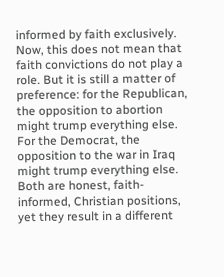informed by faith exclusively. Now, this does not mean that faith convictions do not play a role. But it is still a matter of preference: for the Republican, the opposition to abortion might trump everything else. For the Democrat, the opposition to the war in Iraq might trump everything else. Both are honest, faith-informed, Christian positions, yet they result in a different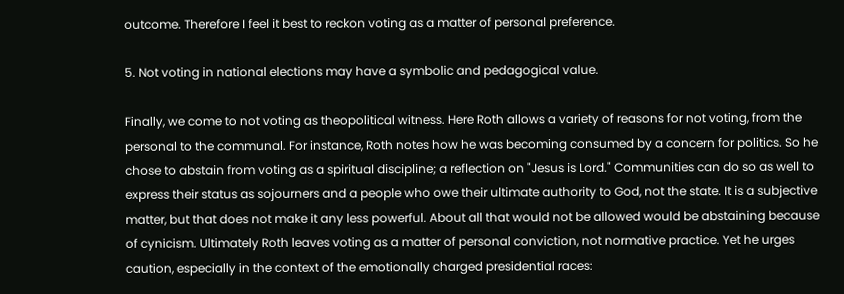outcome. Therefore I feel it best to reckon voting as a matter of personal preference.

5. Not voting in national elections may have a symbolic and pedagogical value.

Finally, we come to not voting as theopolitical witness. Here Roth allows a variety of reasons for not voting, from the personal to the communal. For instance, Roth notes how he was becoming consumed by a concern for politics. So he chose to abstain from voting as a spiritual discipline; a reflection on "Jesus is Lord." Communities can do so as well to express their status as sojourners and a people who owe their ultimate authority to God, not the state. It is a subjective matter, but that does not make it any less powerful. About all that would not be allowed would be abstaining because of cynicism. Ultimately Roth leaves voting as a matter of personal conviction, not normative practice. Yet he urges caution, especially in the context of the emotionally charged presidential races: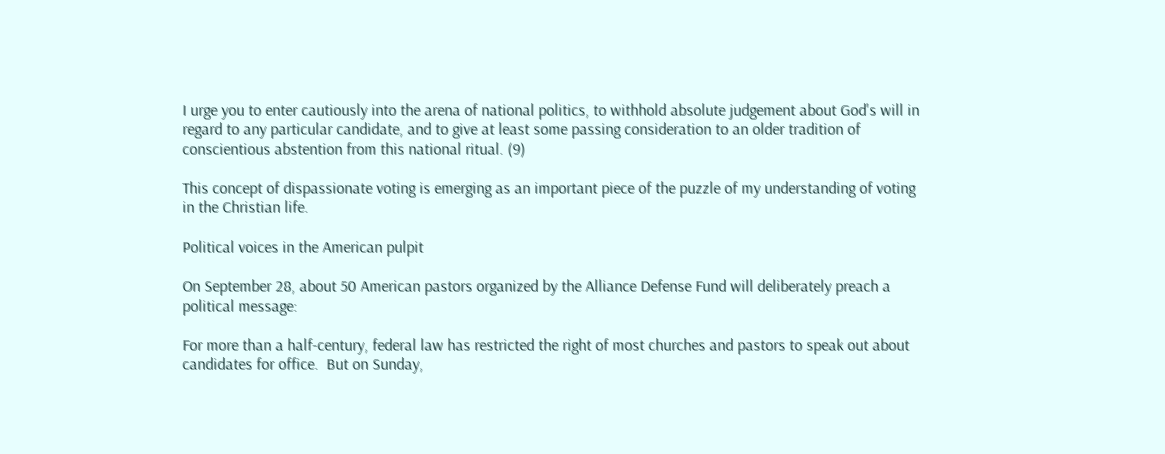I urge you to enter cautiously into the arena of national politics, to withhold absolute judgement about God's will in regard to any particular candidate, and to give at least some passing consideration to an older tradition of conscientious abstention from this national ritual. (9)

This concept of dispassionate voting is emerging as an important piece of the puzzle of my understanding of voting in the Christian life.

Political voices in the American pulpit

On September 28, about 50 American pastors organized by the Alliance Defense Fund will deliberately preach a political message:

For more than a half-century, federal law has restricted the right of most churches and pastors to speak out about candidates for office.  But on Sunday,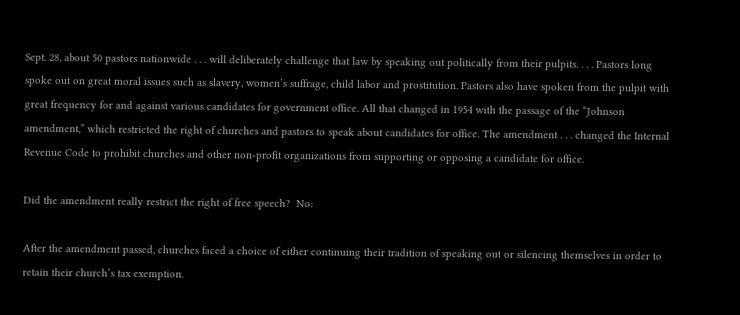Sept. 28, about 50 pastors nationwide . . . will deliberately challenge that law by speaking out politically from their pulpits. . . . Pastors long spoke out on great moral issues such as slavery, women’s suffrage, child labor and prostitution. Pastors also have spoken from the pulpit with great frequency for and against various candidates for government office. All that changed in 1954 with the passage of the “Johnson amendment,” which restricted the right of churches and pastors to speak about candidates for office. The amendment . . . changed the Internal Revenue Code to prohibit churches and other non-profit organizations from supporting or opposing a candidate for office.

Did the amendment really restrict the right of free speech?  No:

After the amendment passed, churches faced a choice of either continuing their tradition of speaking out or silencing themselves in order to retain their church’s tax exemption.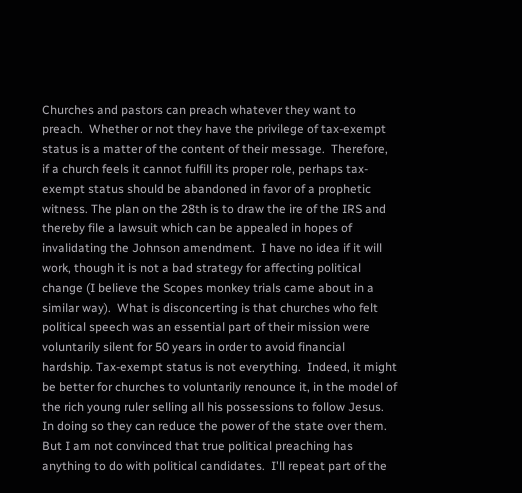Churches and pastors can preach whatever they want to preach.  Whether or not they have the privilege of tax-exempt status is a matter of the content of their message.  Therefore, if a church feels it cannot fulfill its proper role, perhaps tax-exempt status should be abandoned in favor of a prophetic witness. The plan on the 28th is to draw the ire of the IRS and thereby file a lawsuit which can be appealed in hopes of invalidating the Johnson amendment.  I have no idea if it will work, though it is not a bad strategy for affecting political change (I believe the Scopes monkey trials came about in a similar way).  What is disconcerting is that churches who felt political speech was an essential part of their mission were voluntarily silent for 50 years in order to avoid financial hardship. Tax-exempt status is not everything.  Indeed, it might be better for churches to voluntarily renounce it, in the model of the rich young ruler selling all his possessions to follow Jesus.  In doing so they can reduce the power of the state over them.  But I am not convinced that true political preaching has anything to do with political candidates.  I'll repeat part of the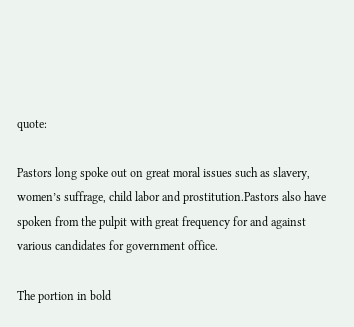quote:

Pastors long spoke out on great moral issues such as slavery, women’s suffrage, child labor and prostitution.Pastors also have spoken from the pulpit with great frequency for and against various candidates for government office.

The portion in bold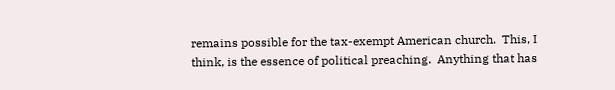remains possible for the tax-exempt American church.  This, I think, is the essence of political preaching.  Anything that has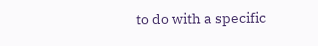to do with a specific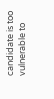candidate is too vulnerable to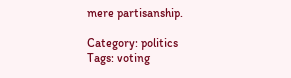mere partisanship.

Category: politics Tags: voting